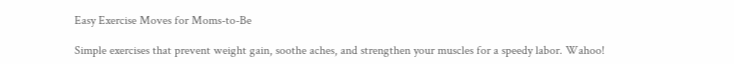Easy Exercise Moves for Moms-to-Be

Simple exercises that prevent weight gain, soothe aches, and strengthen your muscles for a speedy labor. Wahoo!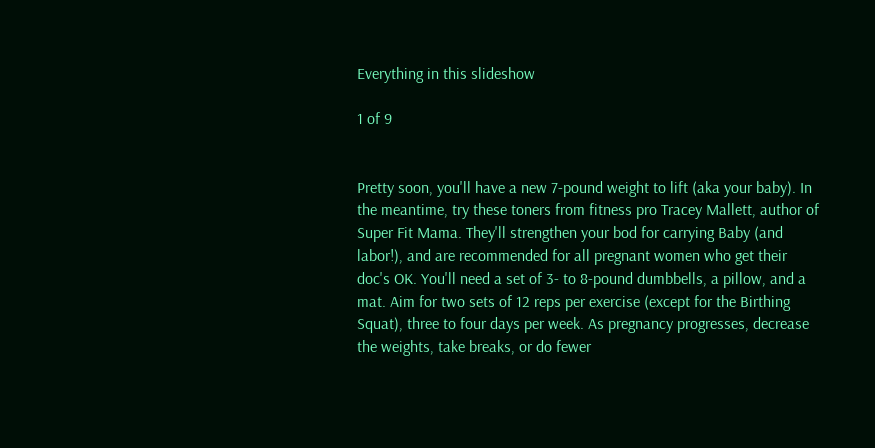Everything in this slideshow

1 of 9


Pretty soon, you'll have a new 7-pound weight to lift (aka your baby). In the meantime, try these toners from fitness pro Tracey Mallett, author of Super Fit Mama. They'll strengthen your bod for carrying Baby (and labor!), and are recommended for all pregnant women who get their doc's OK. You'll need a set of 3- to 8-pound dumbbells, a pillow, and a mat. Aim for two sets of 12 reps per exercise (except for the Birthing Squat), three to four days per week. As pregnancy progresses, decrease the weights, take breaks, or do fewer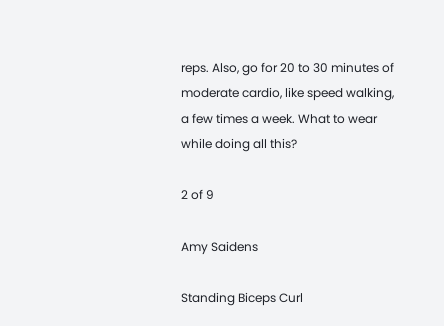reps. Also, go for 20 to 30 minutes of moderate cardio, like speed walking, a few times a week. What to wear while doing all this?

2 of 9

Amy Saidens

Standing Biceps Curl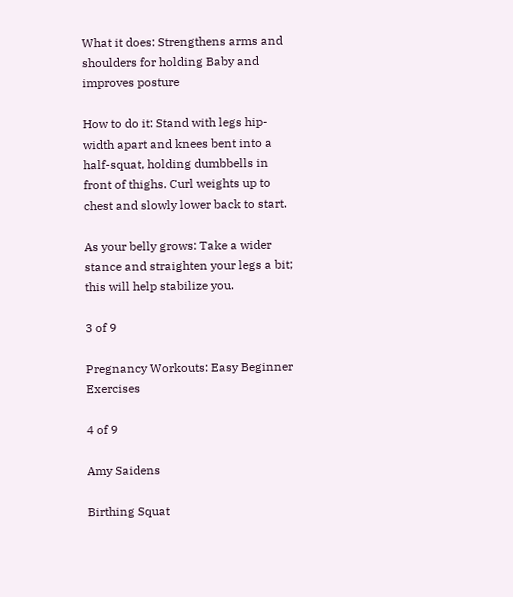What it does: Strengthens arms and shoulders for holding Baby and improves posture

How to do it: Stand with legs hip-width apart and knees bent into a half-squat, holding dumbbells in front of thighs. Curl weights up to chest and slowly lower back to start.

As your belly grows: Take a wider stance and straighten your legs a bit; this will help stabilize you.

3 of 9

Pregnancy Workouts: Easy Beginner Exercises

4 of 9

Amy Saidens

Birthing Squat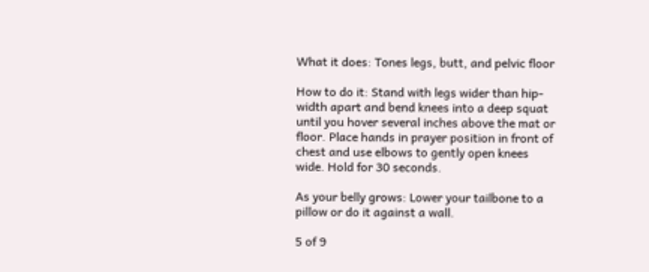What it does: Tones legs, butt, and pelvic floor

How to do it: Stand with legs wider than hip-width apart and bend knees into a deep squat until you hover several inches above the mat or floor. Place hands in prayer position in front of chest and use elbows to gently open knees wide. Hold for 30 seconds.

As your belly grows: Lower your tailbone to a pillow or do it against a wall.

5 of 9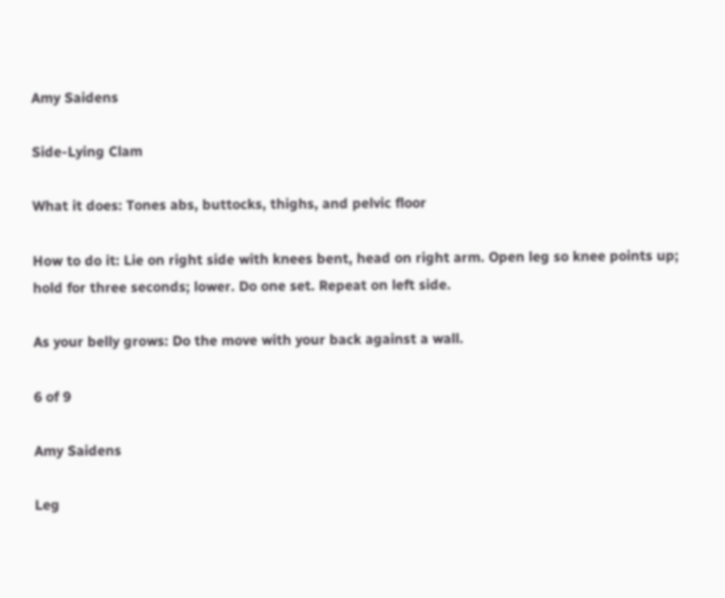Amy Saidens

Side-Lying Clam

What it does: Tones abs, buttocks, thighs, and pelvic floor

How to do it: Lie on right side with knees bent, head on right arm. Open leg so knee points up; hold for three seconds; lower. Do one set. Repeat on left side.

As your belly grows: Do the move with your back against a wall.

6 of 9

Amy Saidens

Leg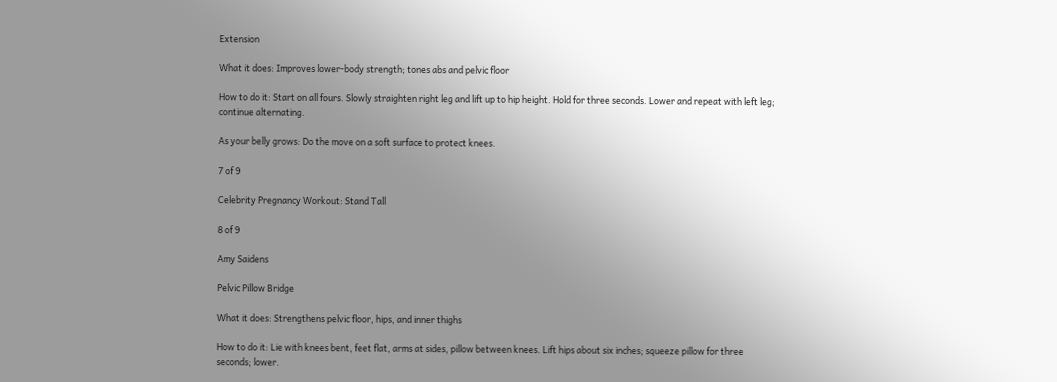Extension

What it does: Improves lower-body strength; tones abs and pelvic floor

How to do it: Start on all fours. Slowly straighten right leg and lift up to hip height. Hold for three seconds. Lower and repeat with left leg; continue alternating.

As your belly grows: Do the move on a soft surface to protect knees.

7 of 9

Celebrity Pregnancy Workout: Stand Tall

8 of 9

Amy Saidens

Pelvic Pillow Bridge

What it does: Strengthens pelvic floor, hips, and inner thighs

How to do it: Lie with knees bent, feet flat, arms at sides, pillow between knees. Lift hips about six inches; squeeze pillow for three seconds; lower.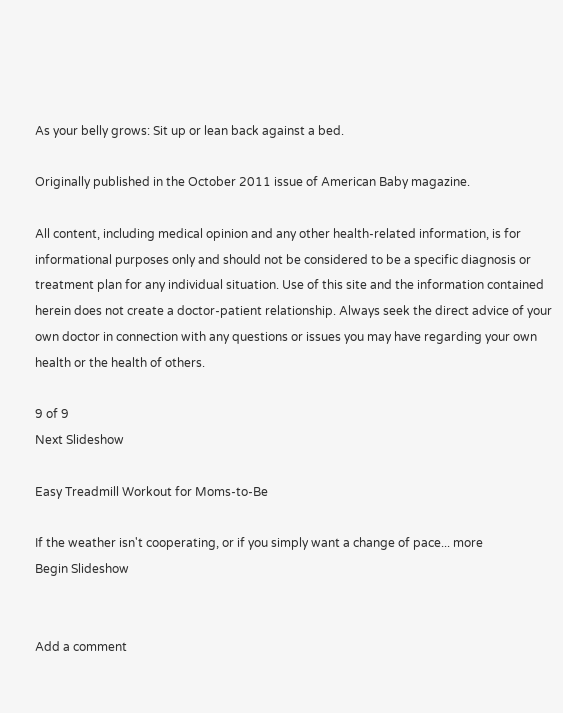As your belly grows: Sit up or lean back against a bed.

Originally published in the October 2011 issue of American Baby magazine.

All content, including medical opinion and any other health-related information, is for informational purposes only and should not be considered to be a specific diagnosis or treatment plan for any individual situation. Use of this site and the information contained herein does not create a doctor-patient relationship. Always seek the direct advice of your own doctor in connection with any questions or issues you may have regarding your own health or the health of others.

9 of 9
Next Slideshow

Easy Treadmill Workout for Moms-to-Be

If the weather isn't cooperating, or if you simply want a change of pace... more
Begin Slideshow


Add a comment